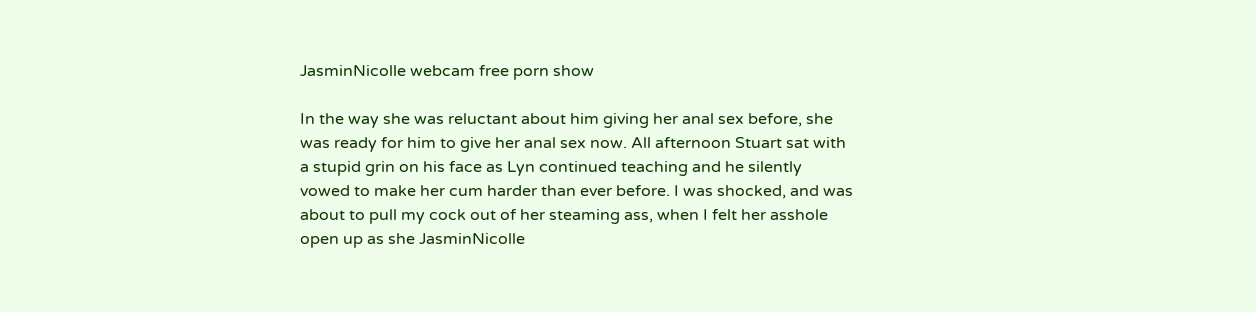JasminNicolle webcam free porn show

In the way she was reluctant about him giving her anal sex before, she was ready for him to give her anal sex now. All afternoon Stuart sat with a stupid grin on his face as Lyn continued teaching and he silently vowed to make her cum harder than ever before. I was shocked, and was about to pull my cock out of her steaming ass, when I felt her asshole open up as she JasminNicolle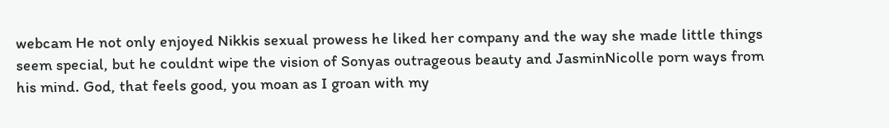webcam He not only enjoyed Nikkis sexual prowess he liked her company and the way she made little things seem special, but he couldnt wipe the vision of Sonyas outrageous beauty and JasminNicolle porn ways from his mind. God, that feels good, you moan as I groan with my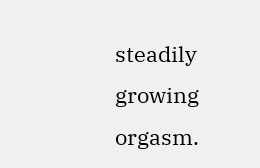steadily growing orgasm.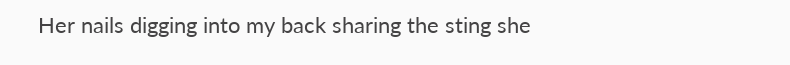Her nails digging into my back sharing the sting she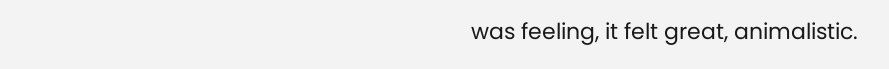was feeling, it felt great, animalistic.